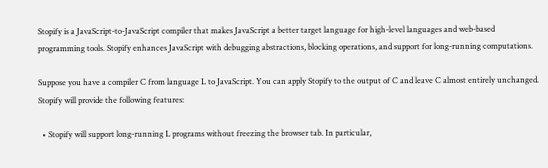Stopify is a JavaScript-to-JavaScript compiler that makes JavaScript a better target language for high-level languages and web-based programming tools. Stopify enhances JavaScript with debugging abstractions, blocking operations, and support for long-running computations.

Suppose you have a compiler C from language L to JavaScript. You can apply Stopify to the output of C and leave C almost entirely unchanged. Stopify will provide the following features:

  • Stopify will support long-running L programs without freezing the browser tab. In particular,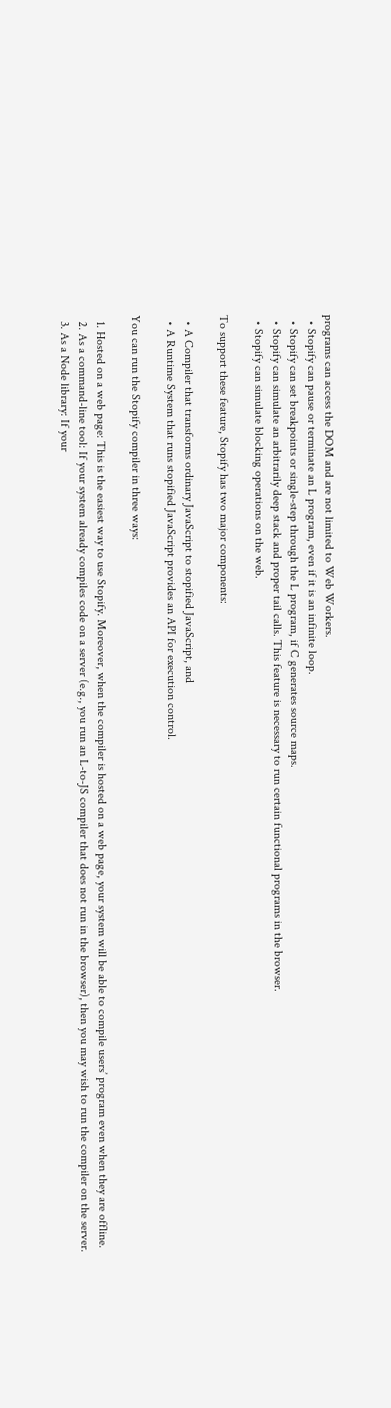programs can access the DOM and are not limited to Web Workers.
  • Stopify can pause or terminate an L program, even if it is an infinite loop.
  • Stopify can set breakpoints or single-step through the L program, if C generates source maps.
  • Stopify can simulate an arbitrarily deep stack and proper tail calls. This feature is necessary to run certain functional programs in the browser.
  • Stopify can simulate blocking operations on the web.

To support these feature, Stopify has two major components:

  • A Compiler that transforms ordinary JavaScript to stopified JavaScript, and
  • A Runtime System that runs stopified JavaScript provides an API for execution control.

You can run the Stopify compiler in three ways:

  1. Hosted on a web page: This is the easiest way to use Stopify. Moreover, when the compiler is hosted on a web page, your system will be able to compile users’ program even when they are offline.
  2. As a command-line tool: If your system already compiles code on a server (e.g., you run an L-to-JS compiler that does not run in the browser), then you may wish to run the compiler on the server.
  3. As a Node library: If your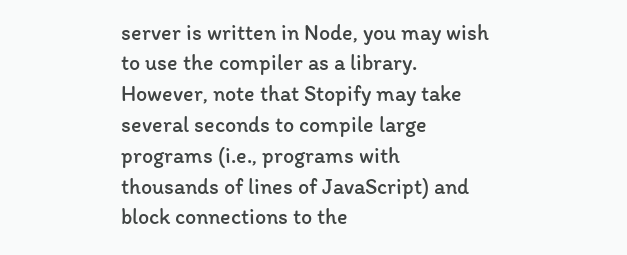server is written in Node, you may wish to use the compiler as a library. However, note that Stopify may take several seconds to compile large programs (i.e., programs with thousands of lines of JavaScript) and block connections to the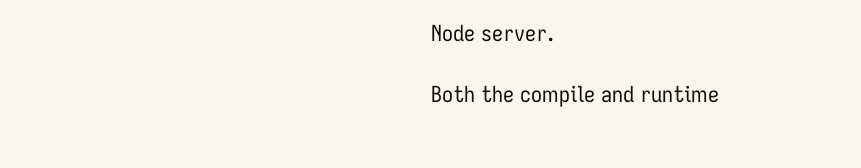Node server.

Both the compile and runtime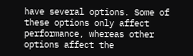have several options. Some of these options only affect performance, whereas other options affect the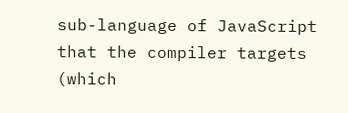sub-language of JavaScript that the compiler targets (which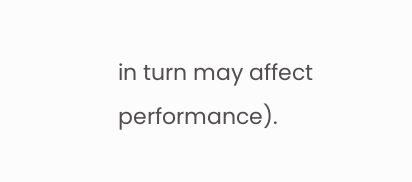in turn may affect performance).